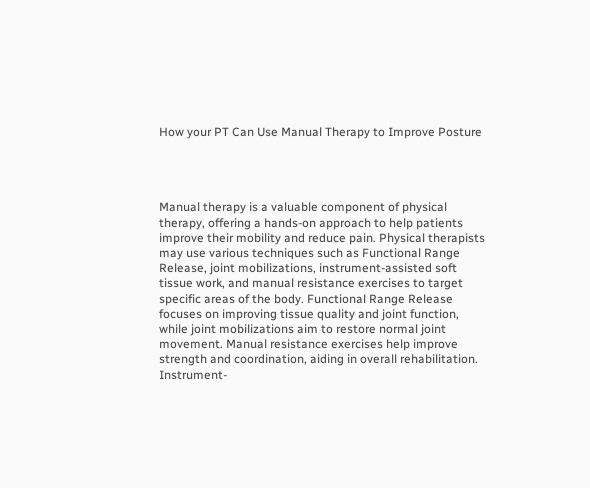How your PT Can Use Manual Therapy to Improve Posture




Manual therapy is a valuable component of physical therapy, offering a hands-on approach to help patients improve their mobility and reduce pain. Physical therapists may use various techniques such as Functional Range Release, joint mobilizations, instrument-assisted soft tissue work, and manual resistance exercises to target specific areas of the body. Functional Range Release focuses on improving tissue quality and joint function, while joint mobilizations aim to restore normal joint movement. Manual resistance exercises help improve strength and coordination, aiding in overall rehabilitation.  Instrument-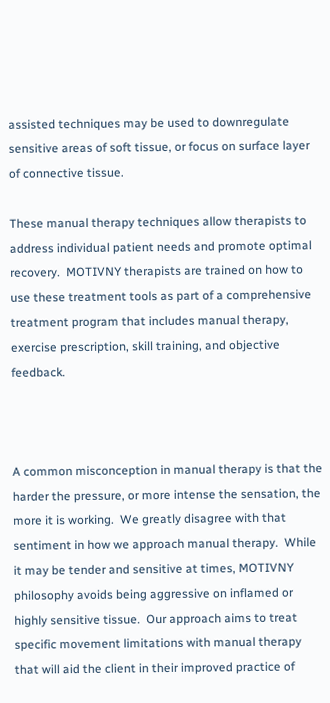assisted techniques may be used to downregulate sensitive areas of soft tissue, or focus on surface layer of connective tissue.

These manual therapy techniques allow therapists to address individual patient needs and promote optimal recovery.  MOTIVNY therapists are trained on how to use these treatment tools as part of a comprehensive treatment program that includes manual therapy, exercise prescription, skill training, and objective feedback.



A common misconception in manual therapy is that the harder the pressure, or more intense the sensation, the more it is working.  We greatly disagree with that sentiment in how we approach manual therapy.  While it may be tender and sensitive at times, MOTIVNY philosophy avoids being aggressive on inflamed or highly sensitive tissue.  Our approach aims to treat specific movement limitations with manual therapy that will aid the client in their improved practice of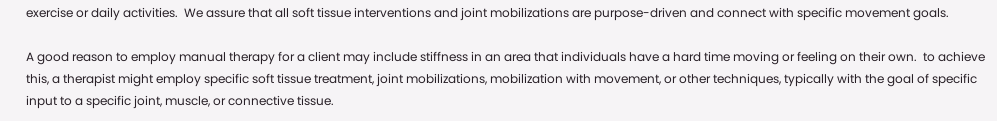exercise or daily activities.  We assure that all soft tissue interventions and joint mobilizations are purpose-driven and connect with specific movement goals.

A good reason to employ manual therapy for a client may include stiffness in an area that individuals have a hard time moving or feeling on their own.  to achieve this, a therapist might employ specific soft tissue treatment, joint mobilizations, mobilization with movement, or other techniques, typically with the goal of specific input to a specific joint, muscle, or connective tissue.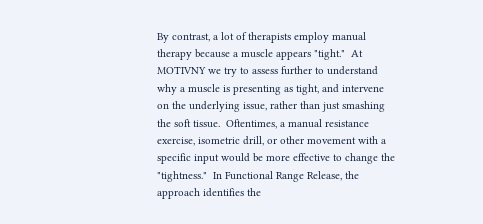By contrast, a lot of therapists employ manual therapy because a muscle appears "tight."  At MOTIVNY we try to assess further to understand why a muscle is presenting as tight, and intervene on the underlying issue, rather than just smashing the soft tissue.  Oftentimes, a manual resistance exercise, isometric drill, or other movement with a specific input would be more effective to change the "tightness."  In Functional Range Release, the approach identifies the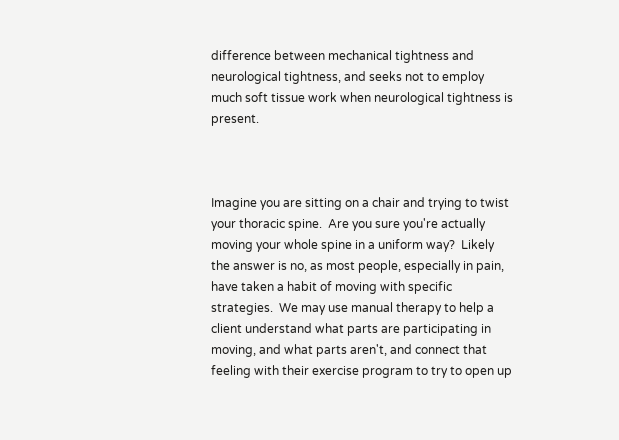difference between mechanical tightness and neurological tightness, and seeks not to employ much soft tissue work when neurological tightness is present.



Imagine you are sitting on a chair and trying to twist your thoracic spine.  Are you sure you're actually moving your whole spine in a uniform way?  Likely the answer is no, as most people, especially in pain, have taken a habit of moving with specific strategies.  We may use manual therapy to help a client understand what parts are participating in moving, and what parts aren't, and connect that feeling with their exercise program to try to open up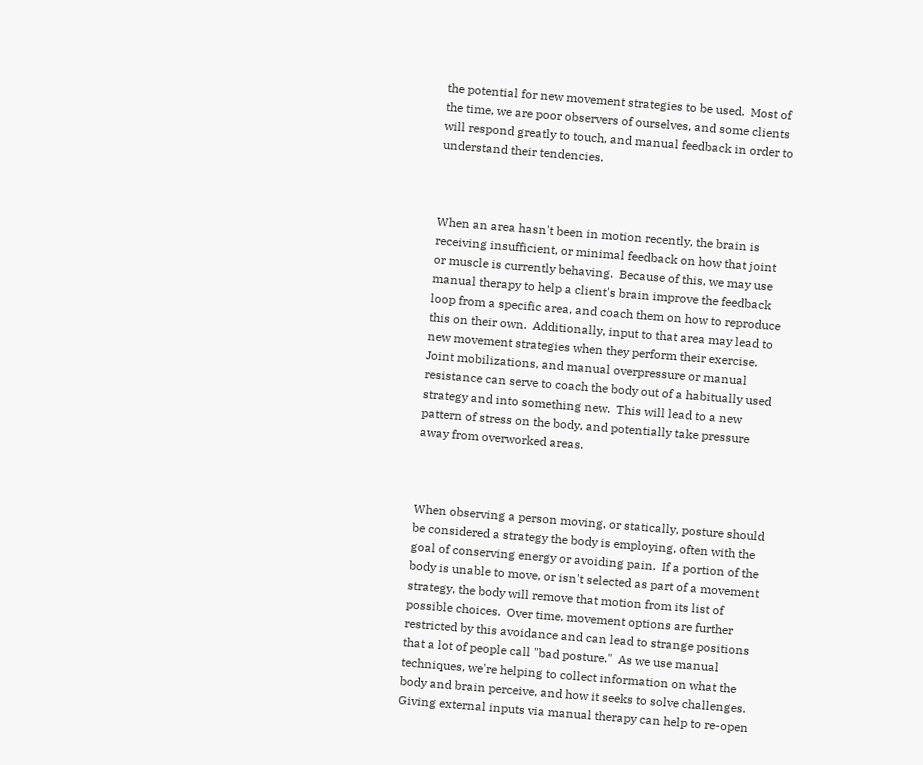the potential for new movement strategies to be used.  Most of the time, we are poor observers of ourselves, and some clients will respond greatly to touch, and manual feedback in order to understand their tendencies.



When an area hasn't been in motion recently, the brain is receiving insufficient, or minimal feedback on how that joint or muscle is currently behaving.  Because of this, we may use manual therapy to help a client's brain improve the feedback loop from a specific area, and coach them on how to reproduce this on their own.  Additionally, input to that area may lead to new movement strategies when they perform their exercise.  Joint mobilizations, and manual overpressure or manual resistance can serve to coach the body out of a habitually used strategy and into something new.  This will lead to a new pattern of stress on the body, and potentially take pressure away from overworked areas.



When observing a person moving, or statically, posture should be considered a strategy the body is employing, often with the goal of conserving energy or avoiding pain.  If a portion of the body is unable to move, or isn't selected as part of a movement strategy, the body will remove that motion from its list of possible choices.  Over time, movement options are further restricted by this avoidance and can lead to strange positions that a lot of people call "bad posture."  As we use manual techniques, we're helping to collect information on what the body and brain perceive, and how it seeks to solve challenges.  Giving external inputs via manual therapy can help to re-open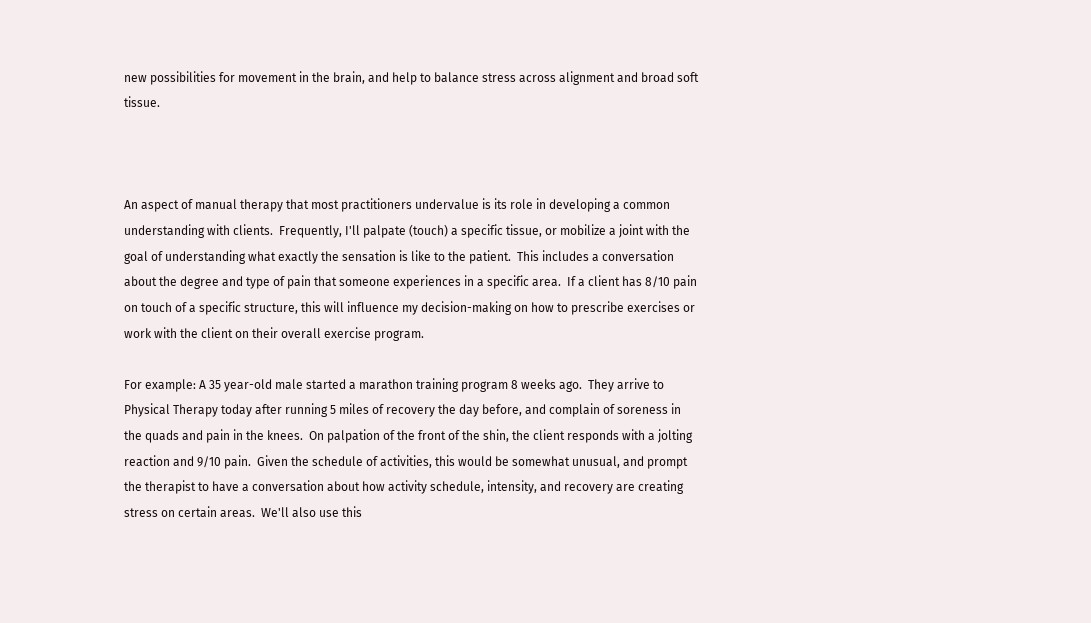new possibilities for movement in the brain, and help to balance stress across alignment and broad soft tissue.



An aspect of manual therapy that most practitioners undervalue is its role in developing a common understanding with clients.  Frequently, I'll palpate (touch) a specific tissue, or mobilize a joint with the goal of understanding what exactly the sensation is like to the patient.  This includes a conversation about the degree and type of pain that someone experiences in a specific area.  If a client has 8/10 pain on touch of a specific structure, this will influence my decision-making on how to prescribe exercises or work with the client on their overall exercise program.

For example: A 35 year-old male started a marathon training program 8 weeks ago.  They arrive to Physical Therapy today after running 5 miles of recovery the day before, and complain of soreness in the quads and pain in the knees.  On palpation of the front of the shin, the client responds with a jolting reaction and 9/10 pain.  Given the schedule of activities, this would be somewhat unusual, and prompt the therapist to have a conversation about how activity schedule, intensity, and recovery are creating stress on certain areas.  We'll also use this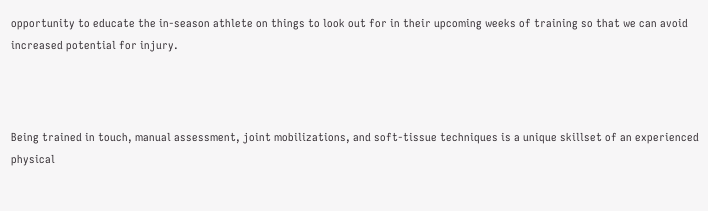opportunity to educate the in-season athlete on things to look out for in their upcoming weeks of training so that we can avoid increased potential for injury.



Being trained in touch, manual assessment, joint mobilizations, and soft-tissue techniques is a unique skillset of an experienced physical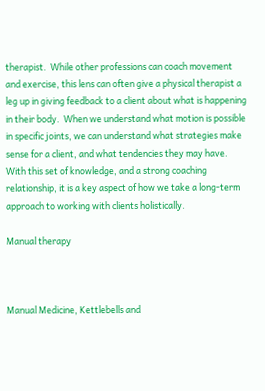therapist.  While other professions can coach movement and exercise, this lens can often give a physical therapist a leg up in giving feedback to a client about what is happening in their body.  When we understand what motion is possible in specific joints, we can understand what strategies make sense for a client, and what tendencies they may have.  With this set of knowledge, and a strong coaching relationship, it is a key aspect of how we take a long-term approach to working with clients holistically.

Manual therapy



Manual Medicine, Kettlebells and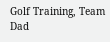Golf Training, Team Dad